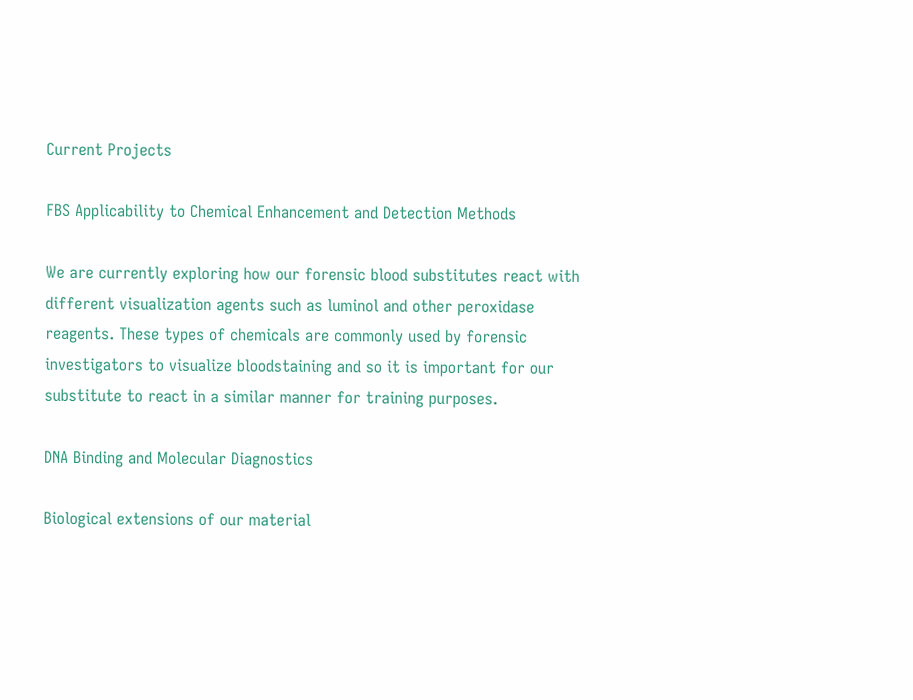Current Projects

FBS Applicability to Chemical Enhancement and Detection Methods

We are currently exploring how our forensic blood substitutes react with different visualization agents such as luminol and other peroxidase reagents. These types of chemicals are commonly used by forensic investigators to visualize bloodstaining and so it is important for our substitute to react in a similar manner for training purposes.

DNA Binding and Molecular Diagnostics

Biological extensions of our material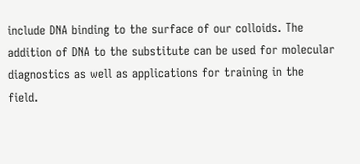include DNA binding to the surface of our colloids. The addition of DNA to the substitute can be used for molecular diagnostics as well as applications for training in the field.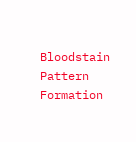Bloodstain Pattern Formation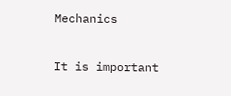Mechanics

It is important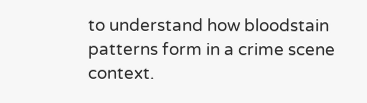to understand how bloodstain patterns form in a crime scene context.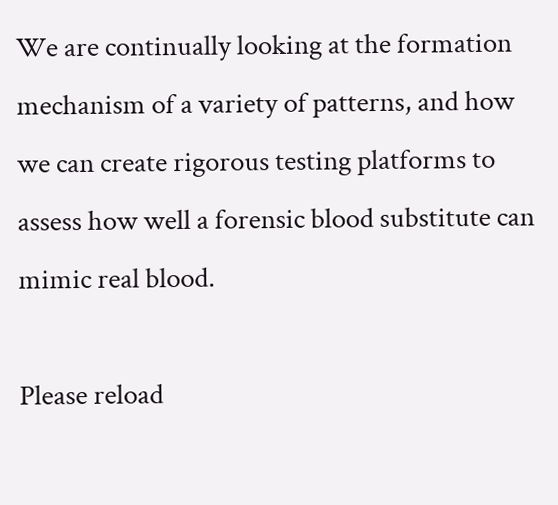We are continually looking at the formation mechanism of a variety of patterns, and how we can create rigorous testing platforms to assess how well a forensic blood substitute can mimic real blood.

Please reload